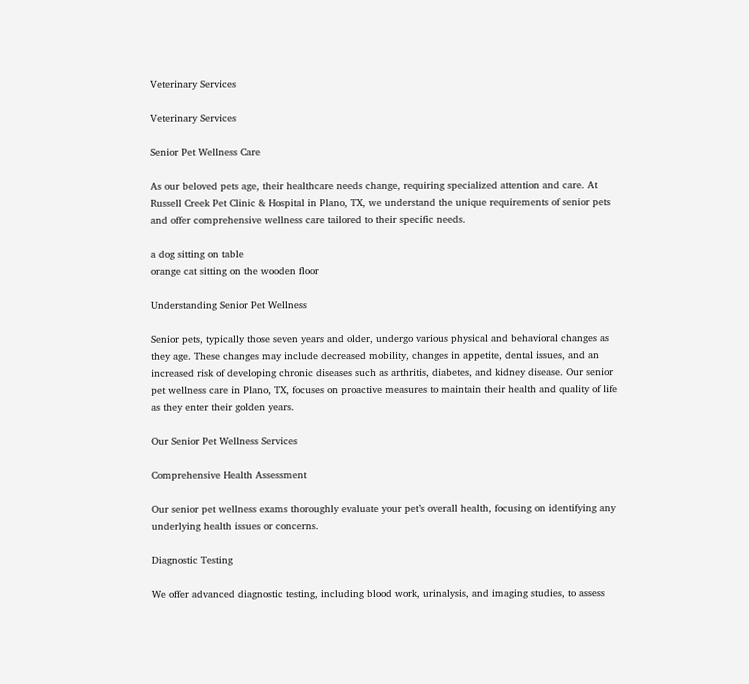Veterinary Services

Veterinary Services

Senior Pet Wellness Care

As our beloved pets age, their healthcare needs change, requiring specialized attention and care. At Russell Creek Pet Clinic & Hospital in Plano, TX, we understand the unique requirements of senior pets and offer comprehensive wellness care tailored to their specific needs.

a dog sitting on table
orange cat sitting on the wooden floor

Understanding Senior Pet Wellness

Senior pets, typically those seven years and older, undergo various physical and behavioral changes as they age. These changes may include decreased mobility, changes in appetite, dental issues, and an increased risk of developing chronic diseases such as arthritis, diabetes, and kidney disease. Our senior pet wellness care in Plano, TX, focuses on proactive measures to maintain their health and quality of life as they enter their golden years.

Our Senior Pet Wellness Services

Comprehensive Health Assessment

Our senior pet wellness exams thoroughly evaluate your pet’s overall health, focusing on identifying any underlying health issues or concerns.

Diagnostic Testing

We offer advanced diagnostic testing, including blood work, urinalysis, and imaging studies, to assess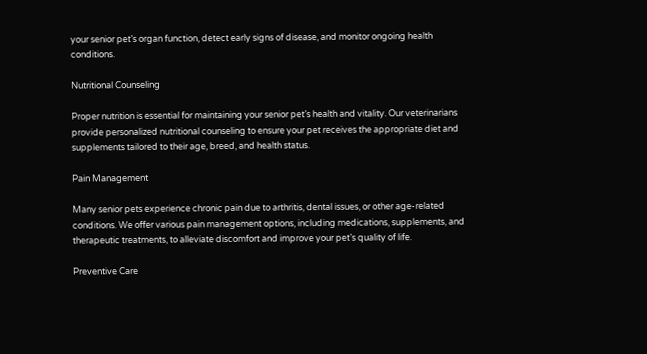your senior pet’s organ function, detect early signs of disease, and monitor ongoing health conditions.

Nutritional Counseling

Proper nutrition is essential for maintaining your senior pet’s health and vitality. Our veterinarians provide personalized nutritional counseling to ensure your pet receives the appropriate diet and supplements tailored to their age, breed, and health status.

Pain Management

Many senior pets experience chronic pain due to arthritis, dental issues, or other age-related conditions. We offer various pain management options, including medications, supplements, and therapeutic treatments, to alleviate discomfort and improve your pet’s quality of life.

Preventive Care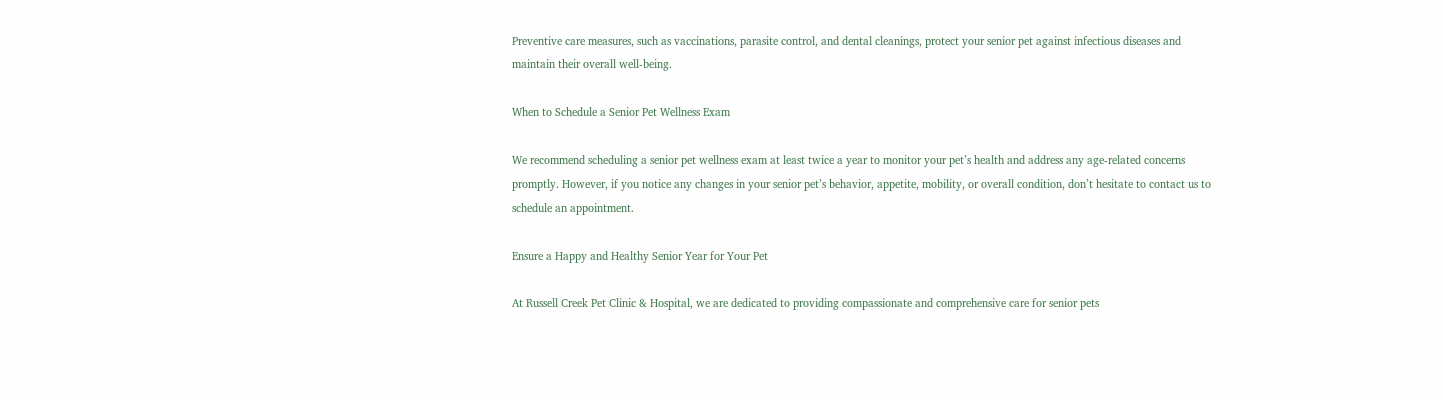Preventive care measures, such as vaccinations, parasite control, and dental cleanings, protect your senior pet against infectious diseases and maintain their overall well-being.

When to Schedule a Senior Pet Wellness Exam

We recommend scheduling a senior pet wellness exam at least twice a year to monitor your pet’s health and address any age-related concerns promptly. However, if you notice any changes in your senior pet’s behavior, appetite, mobility, or overall condition, don’t hesitate to contact us to schedule an appointment.

Ensure a Happy and Healthy Senior Year for Your Pet

At Russell Creek Pet Clinic & Hospital, we are dedicated to providing compassionate and comprehensive care for senior pets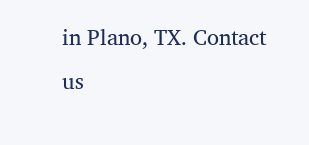in Plano, TX. Contact us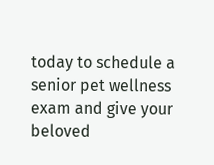today to schedule a senior pet wellness exam and give your beloved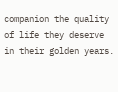companion the quality of life they deserve in their golden years.